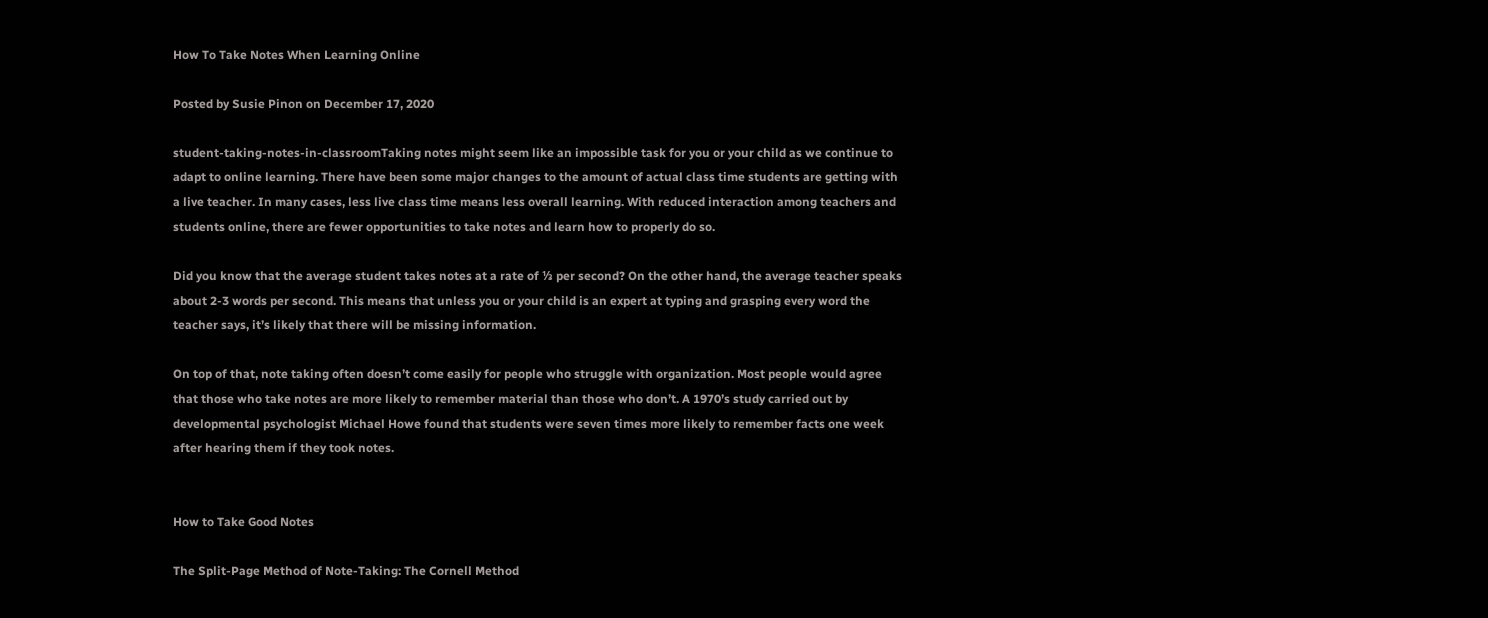How To Take Notes When Learning Online

Posted by Susie Pinon on December 17, 2020

student-taking-notes-in-classroomTaking notes might seem like an impossible task for you or your child as we continue to adapt to online learning. There have been some major changes to the amount of actual class time students are getting with a live teacher. In many cases, less live class time means less overall learning. With reduced interaction among teachers and students online, there are fewer opportunities to take notes and learn how to properly do so.

Did you know that the average student takes notes at a rate of ⅓ per second? On the other hand, the average teacher speaks about 2-3 words per second. This means that unless you or your child is an expert at typing and grasping every word the teacher says, it’s likely that there will be missing information.

On top of that, note taking often doesn’t come easily for people who struggle with organization. Most people would agree that those who take notes are more likely to remember material than those who don’t. A 1970’s study carried out by developmental psychologist Michael Howe found that students were seven times more likely to remember facts one week after hearing them if they took notes.


How to Take Good Notes

The Split-Page Method of Note-Taking: The Cornell Method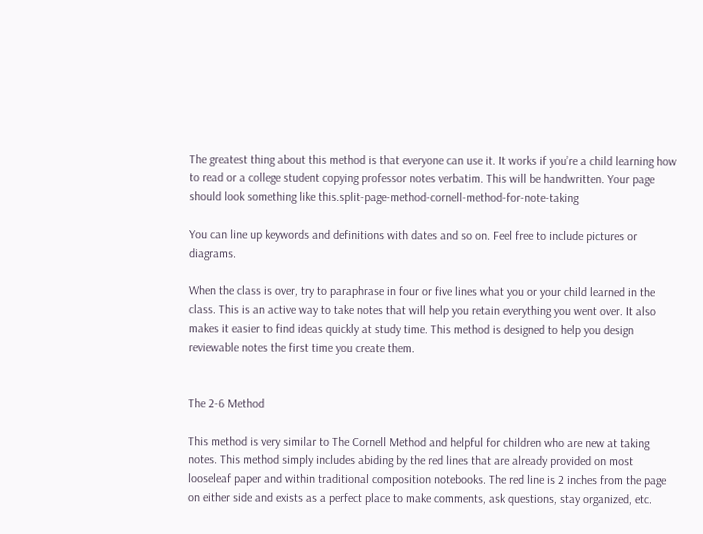The greatest thing about this method is that everyone can use it. It works if you’re a child learning how to read or a college student copying professor notes verbatim. This will be handwritten. Your page should look something like this.split-page-method-cornell-method-for-note-taking

You can line up keywords and definitions with dates and so on. Feel free to include pictures or diagrams.

When the class is over, try to paraphrase in four or five lines what you or your child learned in the class. This is an active way to take notes that will help you retain everything you went over. It also makes it easier to find ideas quickly at study time. This method is designed to help you design reviewable notes the first time you create them.


The 2-6 Method

This method is very similar to The Cornell Method and helpful for children who are new at taking notes. This method simply includes abiding by the red lines that are already provided on most looseleaf paper and within traditional composition notebooks. The red line is 2 inches from the page on either side and exists as a perfect place to make comments, ask questions, stay organized, etc.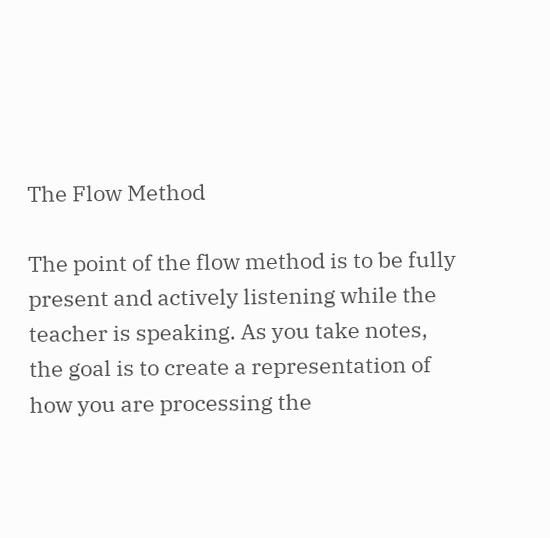The Flow Method

The point of the flow method is to be fully present and actively listening while the teacher is speaking. As you take notes, the goal is to create a representation of how you are processing the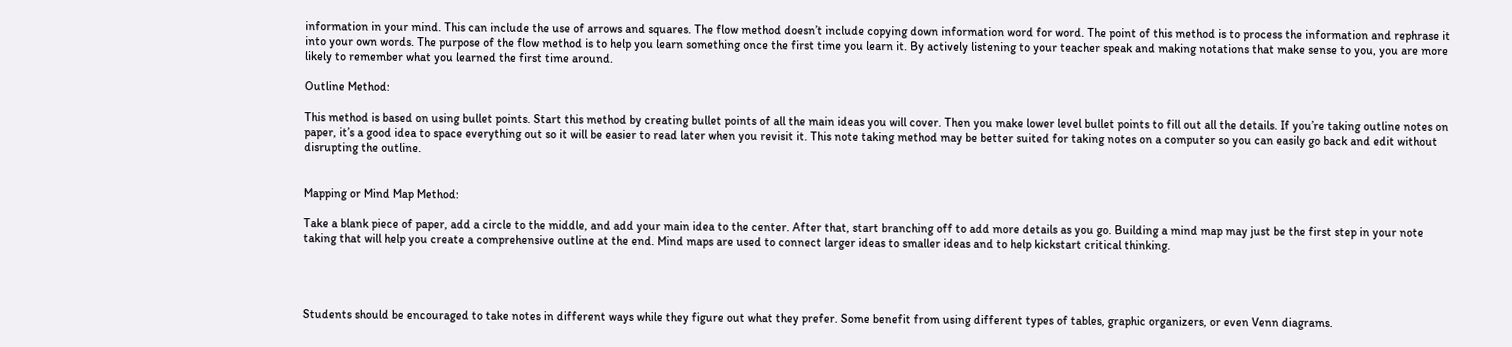information in your mind. This can include the use of arrows and squares. The flow method doesn’t include copying down information word for word. The point of this method is to process the information and rephrase it into your own words. The purpose of the flow method is to help you learn something once the first time you learn it. By actively listening to your teacher speak and making notations that make sense to you, you are more likely to remember what you learned the first time around.

Outline Method:

This method is based on using bullet points. Start this method by creating bullet points of all the main ideas you will cover. Then you make lower level bullet points to fill out all the details. If you’re taking outline notes on paper, it’s a good idea to space everything out so it will be easier to read later when you revisit it. This note taking method may be better suited for taking notes on a computer so you can easily go back and edit without disrupting the outline.


Mapping or Mind Map Method:

Take a blank piece of paper, add a circle to the middle, and add your main idea to the center. After that, start branching off to add more details as you go. Building a mind map may just be the first step in your note taking that will help you create a comprehensive outline at the end. Mind maps are used to connect larger ideas to smaller ideas and to help kickstart critical thinking.




Students should be encouraged to take notes in different ways while they figure out what they prefer. Some benefit from using different types of tables, graphic organizers, or even Venn diagrams.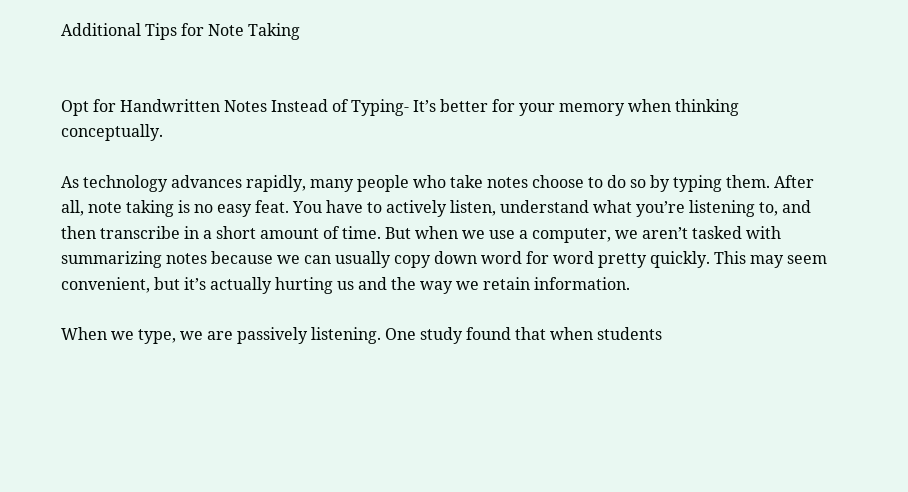Additional Tips for Note Taking


Opt for Handwritten Notes Instead of Typing- It’s better for your memory when thinking conceptually.

As technology advances rapidly, many people who take notes choose to do so by typing them. After all, note taking is no easy feat. You have to actively listen, understand what you’re listening to, and then transcribe in a short amount of time. But when we use a computer, we aren’t tasked with summarizing notes because we can usually copy down word for word pretty quickly. This may seem convenient, but it’s actually hurting us and the way we retain information.

When we type, we are passively listening. One study found that when students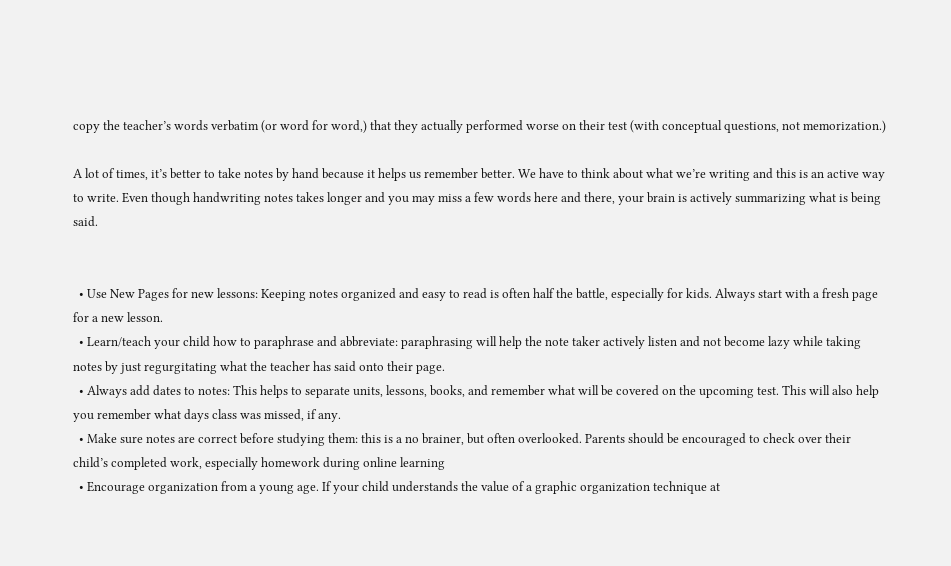copy the teacher’s words verbatim (or word for word,) that they actually performed worse on their test (with conceptual questions, not memorization.)

A lot of times, it’s better to take notes by hand because it helps us remember better. We have to think about what we’re writing and this is an active way to write. Even though handwriting notes takes longer and you may miss a few words here and there, your brain is actively summarizing what is being said.


  • Use New Pages for new lessons: Keeping notes organized and easy to read is often half the battle, especially for kids. Always start with a fresh page for a new lesson.
  • Learn/teach your child how to paraphrase and abbreviate: paraphrasing will help the note taker actively listen and not become lazy while taking notes by just regurgitating what the teacher has said onto their page.
  • Always add dates to notes: This helps to separate units, lessons, books, and remember what will be covered on the upcoming test. This will also help you remember what days class was missed, if any.
  • Make sure notes are correct before studying them: this is a no brainer, but often overlooked. Parents should be encouraged to check over their child’s completed work, especially homework during online learning
  • Encourage organization from a young age. If your child understands the value of a graphic organization technique at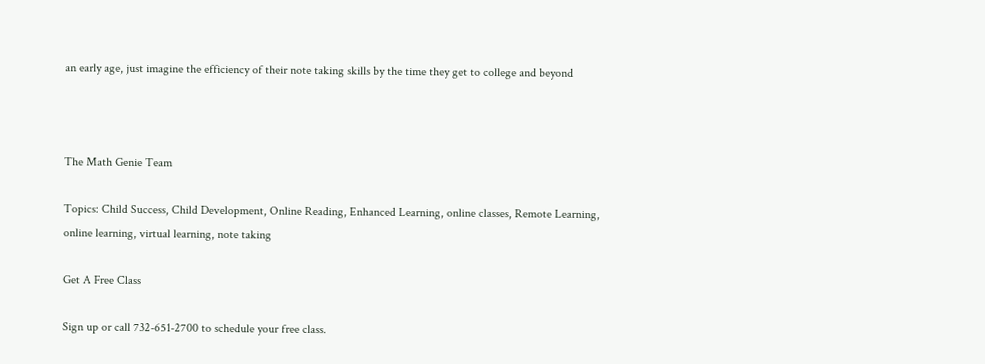an early age, just imagine the efficiency of their note taking skills by the time they get to college and beyond



The Math Genie Team

Topics: Child Success, Child Development, Online Reading, Enhanced Learning, online classes, Remote Learning, online learning, virtual learning, note taking

Get A Free Class

Sign up or call 732-651-2700 to schedule your free class.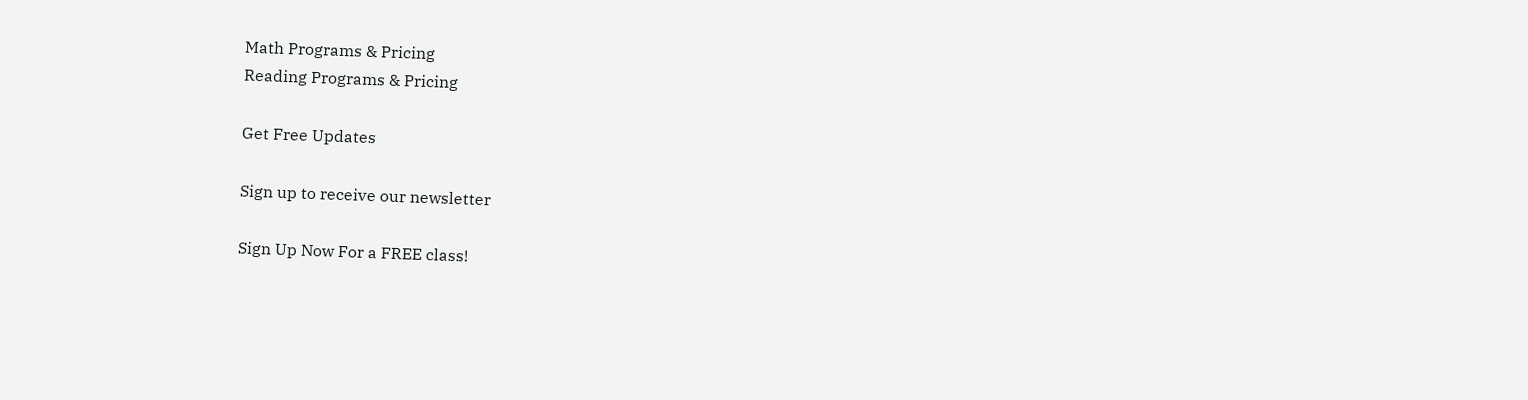Math Programs & Pricing
Reading Programs & Pricing

Get Free Updates

Sign up to receive our newsletter

Sign Up Now For a FREE class!